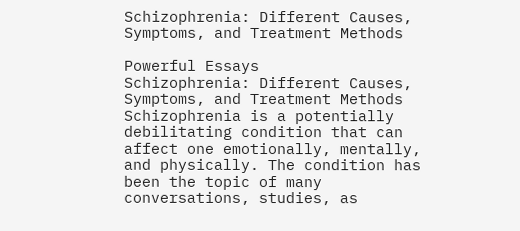Schizophrenia: Different Causes, Symptoms, and Treatment Methods

Powerful Essays
Schizophrenia: Different Causes, Symptoms, and Treatment Methods
Schizophrenia is a potentially debilitating condition that can affect one emotionally, mentally, and physically. The condition has been the topic of many conversations, studies, as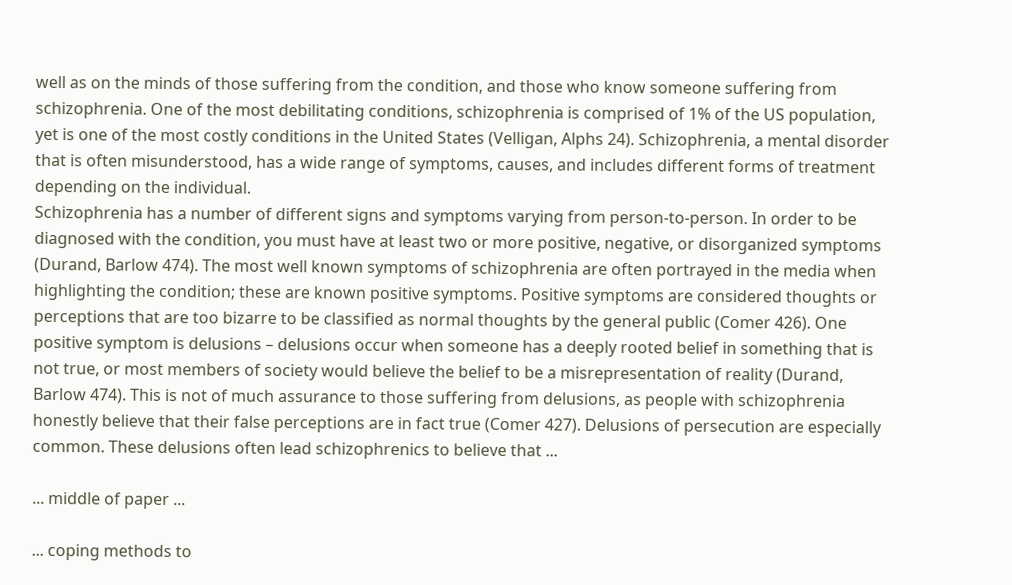well as on the minds of those suffering from the condition, and those who know someone suffering from schizophrenia. One of the most debilitating conditions, schizophrenia is comprised of 1% of the US population, yet is one of the most costly conditions in the United States (Velligan, Alphs 24). Schizophrenia, a mental disorder that is often misunderstood, has a wide range of symptoms, causes, and includes different forms of treatment depending on the individual.
Schizophrenia has a number of different signs and symptoms varying from person-to-person. In order to be diagnosed with the condition, you must have at least two or more positive, negative, or disorganized symptoms (Durand, Barlow 474). The most well known symptoms of schizophrenia are often portrayed in the media when highlighting the condition; these are known positive symptoms. Positive symptoms are considered thoughts or perceptions that are too bizarre to be classified as normal thoughts by the general public (Comer 426). One positive symptom is delusions – delusions occur when someone has a deeply rooted belief in something that is not true, or most members of society would believe the belief to be a misrepresentation of reality (Durand, Barlow 474). This is not of much assurance to those suffering from delusions, as people with schizophrenia honestly believe that their false perceptions are in fact true (Comer 427). Delusions of persecution are especially common. These delusions often lead schizophrenics to believe that ...

... middle of paper ...

... coping methods to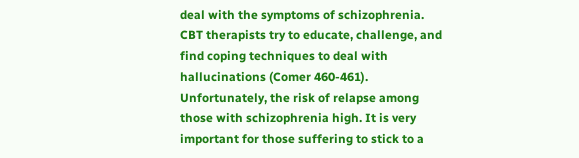deal with the symptoms of schizophrenia. CBT therapists try to educate, challenge, and find coping techniques to deal with hallucinations (Comer 460-461). Unfortunately, the risk of relapse among those with schizophrenia high. It is very important for those suffering to stick to a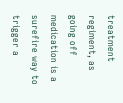treatment regiment, as going off medication is a surefire way to trigger a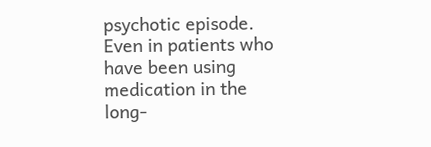psychotic episode. Even in patients who have been using medication in the long-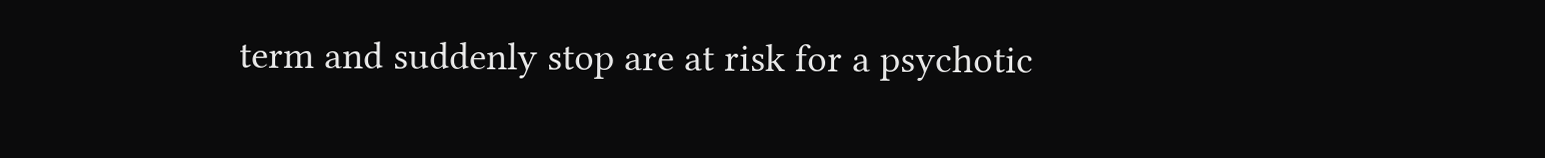term and suddenly stop are at risk for a psychotic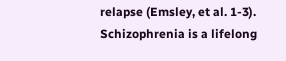relapse (Emsley, et al. 1-3).
Schizophrenia is a lifelong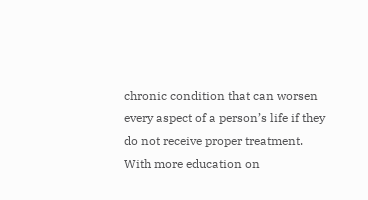chronic condition that can worsen every aspect of a person’s life if they do not receive proper treatment. With more education on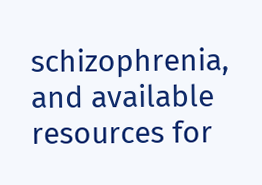schizophrenia, and available resources for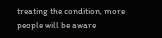treating the condition, more people will be aware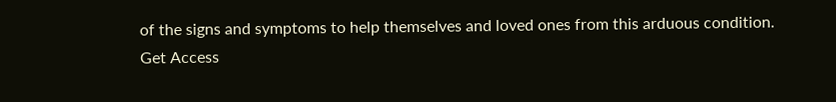of the signs and symptoms to help themselves and loved ones from this arduous condition.
Get Access